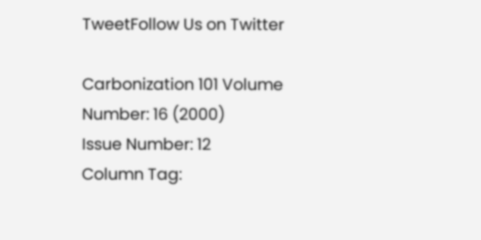TweetFollow Us on Twitter

Carbonization 101 Volume Number: 16 (2000)
Issue Number: 12
Column Tag: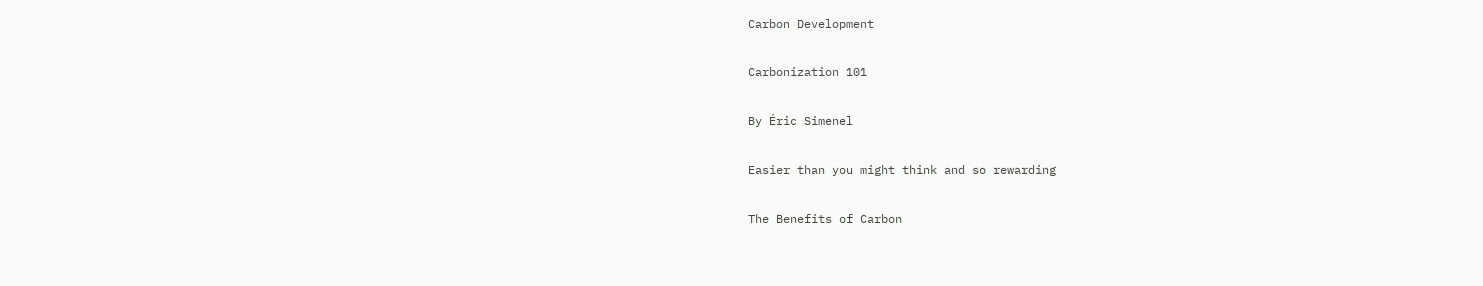Carbon Development

Carbonization 101

By Éric Simenel

Easier than you might think and so rewarding

The Benefits of Carbon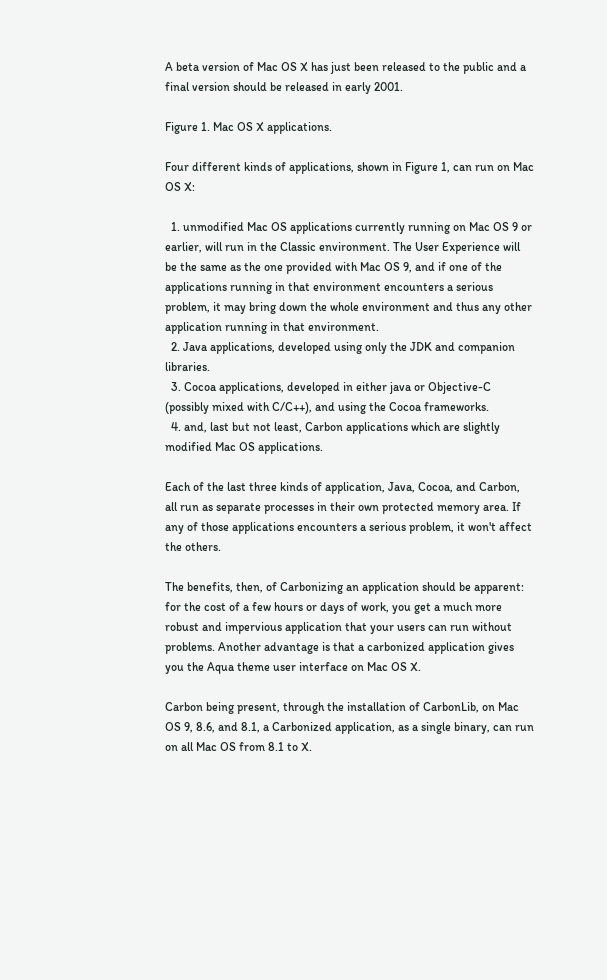A beta version of Mac OS X has just been released to the public and a final version should be released in early 2001.

Figure 1. Mac OS X applications.

Four different kinds of applications, shown in Figure 1, can run on Mac OS X:

  1. unmodified Mac OS applications currently running on Mac OS 9 or earlier, will run in the Classic environment. The User Experience will be the same as the one provided with Mac OS 9, and if one of the applications running in that environment encounters a serious problem, it may bring down the whole environment and thus any other application running in that environment.
  2. Java applications, developed using only the JDK and companion libraries.
  3. Cocoa applications, developed in either java or Objective-C (possibly mixed with C/C++), and using the Cocoa frameworks.
  4. and, last but not least, Carbon applications which are slightly modified Mac OS applications.

Each of the last three kinds of application, Java, Cocoa, and Carbon, all run as separate processes in their own protected memory area. If any of those applications encounters a serious problem, it won't affect the others.

The benefits, then, of Carbonizing an application should be apparent: for the cost of a few hours or days of work, you get a much more robust and impervious application that your users can run without problems. Another advantage is that a carbonized application gives you the Aqua theme user interface on Mac OS X.

Carbon being present, through the installation of CarbonLib, on Mac OS 9, 8.6, and 8.1, a Carbonized application, as a single binary, can run on all Mac OS from 8.1 to X.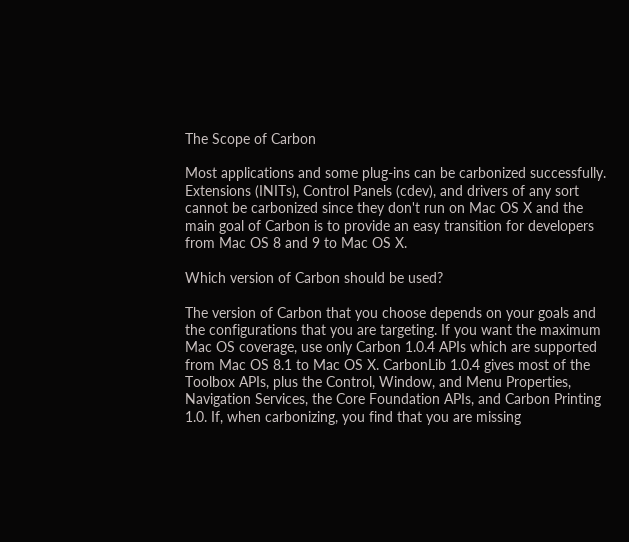The Scope of Carbon

Most applications and some plug-ins can be carbonized successfully. Extensions (INITs), Control Panels (cdev), and drivers of any sort cannot be carbonized since they don't run on Mac OS X and the main goal of Carbon is to provide an easy transition for developers from Mac OS 8 and 9 to Mac OS X.

Which version of Carbon should be used?

The version of Carbon that you choose depends on your goals and the configurations that you are targeting. If you want the maximum Mac OS coverage, use only Carbon 1.0.4 APIs which are supported from Mac OS 8.1 to Mac OS X. CarbonLib 1.0.4 gives most of the Toolbox APIs, plus the Control, Window, and Menu Properties, Navigation Services, the Core Foundation APIs, and Carbon Printing 1.0. If, when carbonizing, you find that you are missing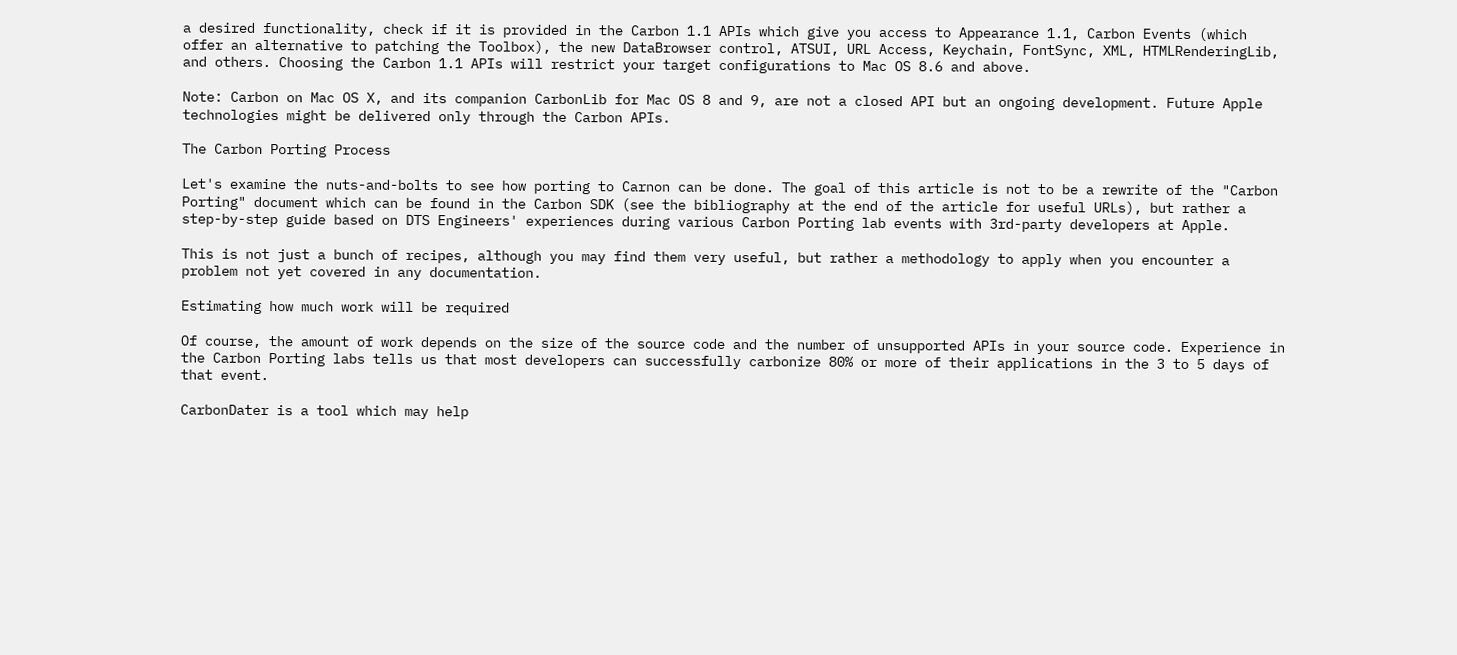a desired functionality, check if it is provided in the Carbon 1.1 APIs which give you access to Appearance 1.1, Carbon Events (which offer an alternative to patching the Toolbox), the new DataBrowser control, ATSUI, URL Access, Keychain, FontSync, XML, HTMLRenderingLib, and others. Choosing the Carbon 1.1 APIs will restrict your target configurations to Mac OS 8.6 and above.

Note: Carbon on Mac OS X, and its companion CarbonLib for Mac OS 8 and 9, are not a closed API but an ongoing development. Future Apple technologies might be delivered only through the Carbon APIs.

The Carbon Porting Process

Let's examine the nuts-and-bolts to see how porting to Carnon can be done. The goal of this article is not to be a rewrite of the "Carbon Porting" document which can be found in the Carbon SDK (see the bibliography at the end of the article for useful URLs), but rather a step-by-step guide based on DTS Engineers' experiences during various Carbon Porting lab events with 3rd-party developers at Apple.

This is not just a bunch of recipes, although you may find them very useful, but rather a methodology to apply when you encounter a problem not yet covered in any documentation.

Estimating how much work will be required

Of course, the amount of work depends on the size of the source code and the number of unsupported APIs in your source code. Experience in the Carbon Porting labs tells us that most developers can successfully carbonize 80% or more of their applications in the 3 to 5 days of that event.

CarbonDater is a tool which may help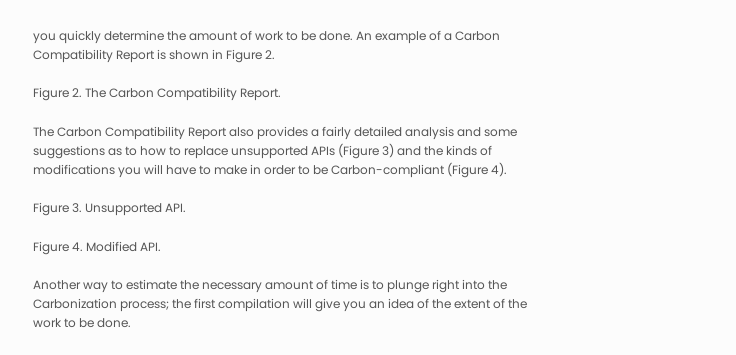you quickly determine the amount of work to be done. An example of a Carbon Compatibility Report is shown in Figure 2.

Figure 2. The Carbon Compatibility Report.

The Carbon Compatibility Report also provides a fairly detailed analysis and some suggestions as to how to replace unsupported APIs (Figure 3) and the kinds of modifications you will have to make in order to be Carbon-compliant (Figure 4).

Figure 3. Unsupported API.

Figure 4. Modified API.

Another way to estimate the necessary amount of time is to plunge right into the Carbonization process; the first compilation will give you an idea of the extent of the work to be done.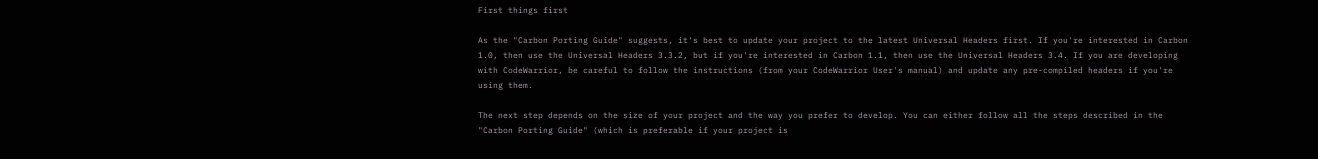First things first

As the "Carbon Porting Guide" suggests, it's best to update your project to the latest Universal Headers first. If you're interested in Carbon 1.0, then use the Universal Headers 3.3.2, but if you're interested in Carbon 1.1, then use the Universal Headers 3.4. If you are developing with CodeWarrior, be careful to follow the instructions (from your CodeWarrior User's manual) and update any pre-compiled headers if you're using them.

The next step depends on the size of your project and the way you prefer to develop. You can either follow all the steps described in the "Carbon Porting Guide" (which is preferable if your project is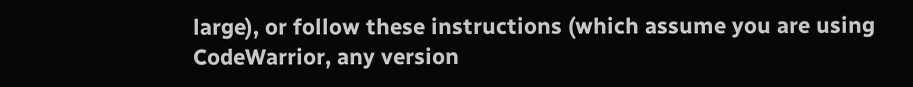large), or follow these instructions (which assume you are using CodeWarrior, any version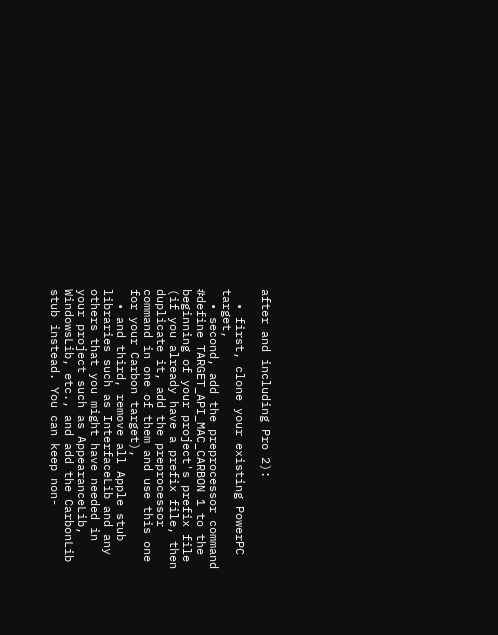after and including Pro 2):

  • first, clone your existing PowerPC target,
  • second, add the preprocessor command #define TARGET_API_MAC_CARBON 1 to the beginning of your project's prefix file (if you already have a prefix file, then duplicate it, add the preprocessor command in one of them and use this one for your Carbon target),
  • and third, remove all Apple stub libraries such as InterfaceLib and any others that you might have needed in your project such as AppearanceLib, WindowsLib, etc., and add the CarbonLib stub instead. You can keep non-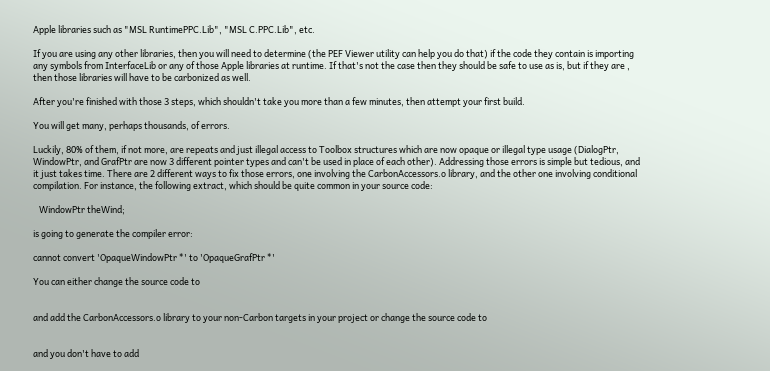Apple libraries such as "MSL RuntimePPC.Lib", "MSL C.PPC.Lib", etc.

If you are using any other libraries, then you will need to determine (the PEF Viewer utility can help you do that) if the code they contain is importing any symbols from InterfaceLib or any of those Apple libraries at runtime. If that's not the case then they should be safe to use as is, but if they are , then those libraries will have to be carbonized as well.

After you're finished with those 3 steps, which shouldn't take you more than a few minutes, then attempt your first build.

You will get many, perhaps thousands, of errors.

Luckily, 80% of them, if not more, are repeats and just illegal access to Toolbox structures which are now opaque or illegal type usage (DialogPtr, WindowPtr, and GrafPtr are now 3 different pointer types and can't be used in place of each other). Addressing those errors is simple but tedious, and it just takes time. There are 2 different ways to fix those errors, one involving the CarbonAccessors.o library, and the other one involving conditional compilation. For instance, the following extract, which should be quite common in your source code:

   WindowPtr theWind;

is going to generate the compiler error:

cannot convert 'OpaqueWindowPtr *' to 'OpaqueGrafPtr *'

You can either change the source code to


and add the CarbonAccessors.o library to your non-Carbon targets in your project or change the source code to


and you don't have to add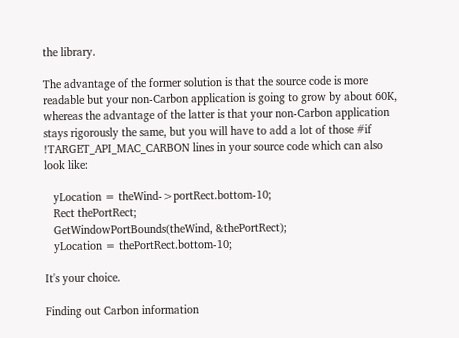the library.

The advantage of the former solution is that the source code is more readable but your non-Carbon application is going to grow by about 60K, whereas the advantage of the latter is that your non-Carbon application stays rigorously the same, but you will have to add a lot of those #if !TARGET_API_MAC_CARBON lines in your source code which can also look like:

   yLocation = theWind->portRect.bottom-10;
   Rect thePortRect;
   GetWindowPortBounds(theWind, &thePortRect);
   yLocation = thePortRect.bottom-10;

It's your choice.

Finding out Carbon information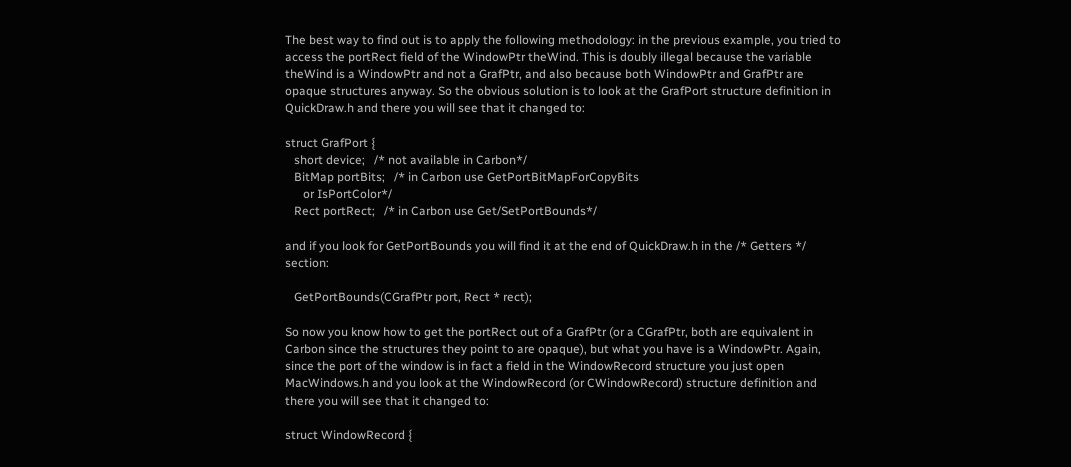The best way to find out is to apply the following methodology: in the previous example, you tried to access the portRect field of the WindowPtr theWind. This is doubly illegal because the variable theWind is a WindowPtr and not a GrafPtr, and also because both WindowPtr and GrafPtr are opaque structures anyway. So the obvious solution is to look at the GrafPort structure definition in QuickDraw.h and there you will see that it changed to:

struct GrafPort {
   short device;   /* not available in Carbon*/
   BitMap portBits;   /* in Carbon use GetPortBitMapForCopyBits
      or IsPortColor*/
   Rect portRect;   /* in Carbon use Get/SetPortBounds*/

and if you look for GetPortBounds you will find it at the end of QuickDraw.h in the /* Getters */ section:

   GetPortBounds(CGrafPtr port, Rect * rect);

So now you know how to get the portRect out of a GrafPtr (or a CGrafPtr, both are equivalent in Carbon since the structures they point to are opaque), but what you have is a WindowPtr. Again, since the port of the window is in fact a field in the WindowRecord structure you just open MacWindows.h and you look at the WindowRecord (or CWindowRecord) structure definition and there you will see that it changed to:

struct WindowRecord {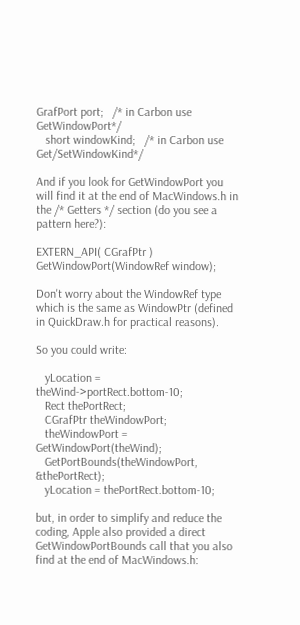GrafPort port;   /* in Carbon use GetWindowPort*/
   short windowKind;   /* in Carbon use Get/SetWindowKind*/

And if you look for GetWindowPort you will find it at the end of MacWindows.h in the /* Getters */ section (do you see a pattern here?):

EXTERN_API( CGrafPtr ) GetWindowPort(WindowRef window);

Don't worry about the WindowRef type which is the same as WindowPtr (defined in QuickDraw.h for practical reasons).

So you could write:

   yLocation = theWind->portRect.bottom-10;
   Rect thePortRect;
   CGrafPtr theWindowPort;
   theWindowPort = GetWindowPort(theWind);
   GetPortBounds(theWindowPort, &thePortRect);
   yLocation = thePortRect.bottom-10;

but, in order to simplify and reduce the coding, Apple also provided a direct GetWindowPortBounds call that you also find at the end of MacWindows.h: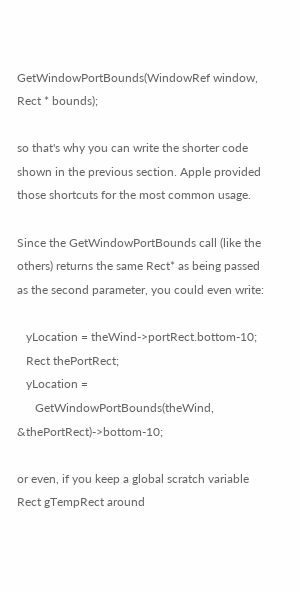GetWindowPortBounds(WindowRef window, Rect * bounds);

so that's why you can write the shorter code shown in the previous section. Apple provided those shortcuts for the most common usage.

Since the GetWindowPortBounds call (like the others) returns the same Rect* as being passed as the second parameter, you could even write:

   yLocation = theWind->portRect.bottom-10;
   Rect thePortRect;
   yLocation =
      GetWindowPortBounds(theWind, &thePortRect)->bottom-10;

or even, if you keep a global scratch variable Rect gTempRect around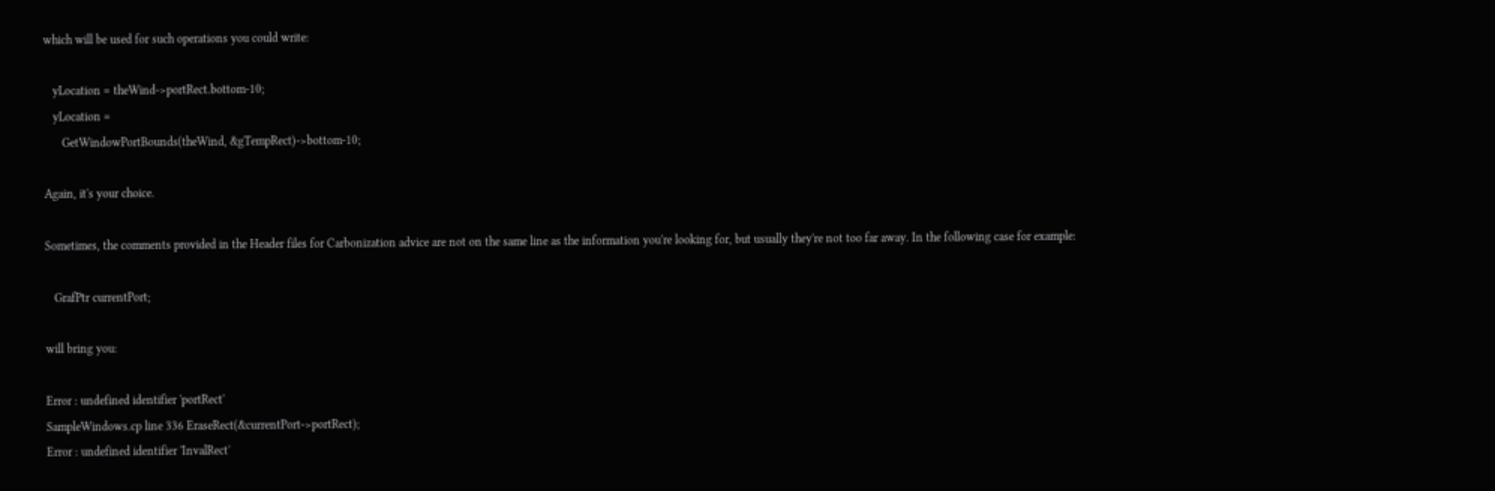which will be used for such operations you could write:

   yLocation = theWind->portRect.bottom-10;
   yLocation =
      GetWindowPortBounds(theWind, &gTempRect)->bottom-10;

Again, it's your choice.

Sometimes, the comments provided in the Header files for Carbonization advice are not on the same line as the information you're looking for, but usually they're not too far away. In the following case for example:

   GrafPtr currentPort;

will bring you:

Error : undefined identifier 'portRect'
SampleWindows.cp line 336 EraseRect(&currentPort->portRect);
Error : undefined identifier 'InvalRect'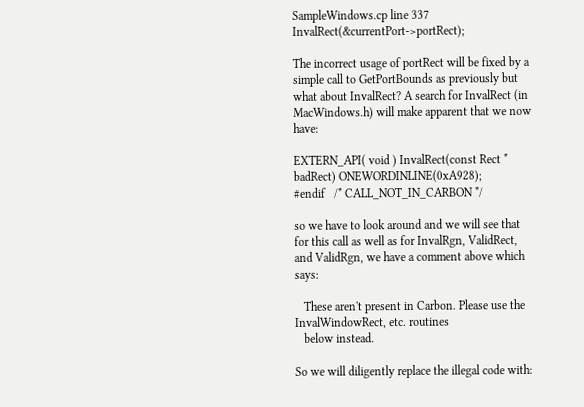SampleWindows.cp line 337 InvalRect(&currentPort->portRect);

The incorrect usage of portRect will be fixed by a simple call to GetPortBounds as previously but what about InvalRect? A search for InvalRect (in MacWindows.h) will make apparent that we now have:

EXTERN_API( void ) InvalRect(const Rect * badRect) ONEWORDINLINE(0xA928);
#endif   /* CALL_NOT_IN_CARBON */

so we have to look around and we will see that for this call as well as for InvalRgn, ValidRect, and ValidRgn, we have a comment above which says:

   These aren't present in Carbon. Please use the InvalWindowRect, etc. routines
   below instead.

So we will diligently replace the illegal code with: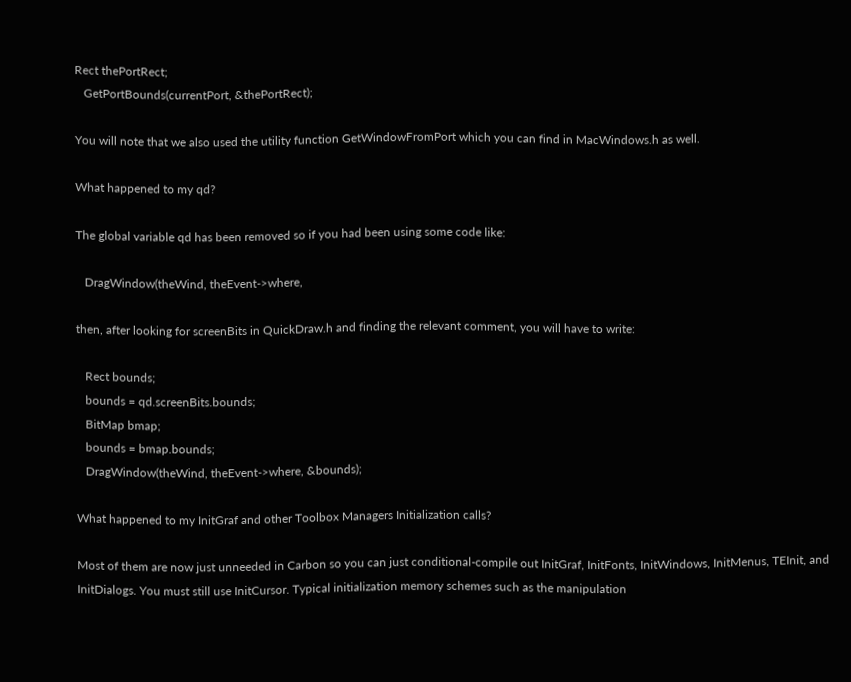Rect thePortRect;
   GetPortBounds(currentPort, &thePortRect);

You will note that we also used the utility function GetWindowFromPort which you can find in MacWindows.h as well.

What happened to my qd?

The global variable qd has been removed so if you had been using some code like:

   DragWindow(theWind, theEvent->where,

then, after looking for screenBits in QuickDraw.h and finding the relevant comment, you will have to write:

   Rect bounds;
   bounds = qd.screenBits.bounds;
   BitMap bmap;
   bounds = bmap.bounds;
   DragWindow(theWind, theEvent->where, &bounds);

What happened to my InitGraf and other Toolbox Managers Initialization calls?

Most of them are now just unneeded in Carbon so you can just conditional-compile out InitGraf, InitFonts, InitWindows, InitMenus, TEInit, and InitDialogs. You must still use InitCursor. Typical initialization memory schemes such as the manipulation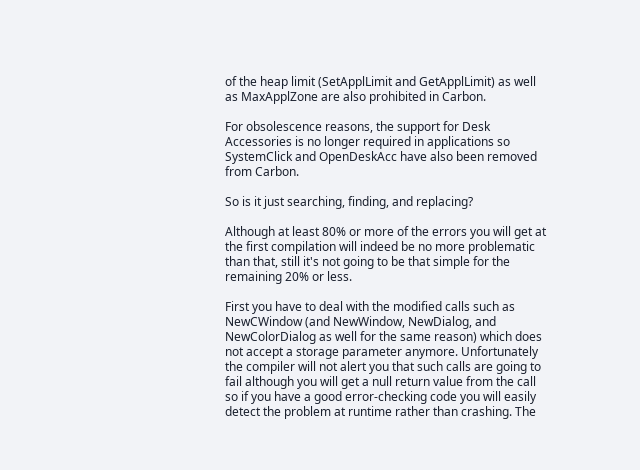of the heap limit (SetApplLimit and GetApplLimit) as well as MaxApplZone are also prohibited in Carbon.

For obsolescence reasons, the support for Desk Accessories is no longer required in applications so SystemClick and OpenDeskAcc have also been removed from Carbon.

So is it just searching, finding, and replacing?

Although at least 80% or more of the errors you will get at the first compilation will indeed be no more problematic than that, still it's not going to be that simple for the remaining 20% or less.

First you have to deal with the modified calls such as NewCWindow (and NewWindow, NewDialog, and NewColorDialog as well for the same reason) which does not accept a storage parameter anymore. Unfortunately the compiler will not alert you that such calls are going to fail although you will get a null return value from the call so if you have a good error-checking code you will easily detect the problem at runtime rather than crashing. The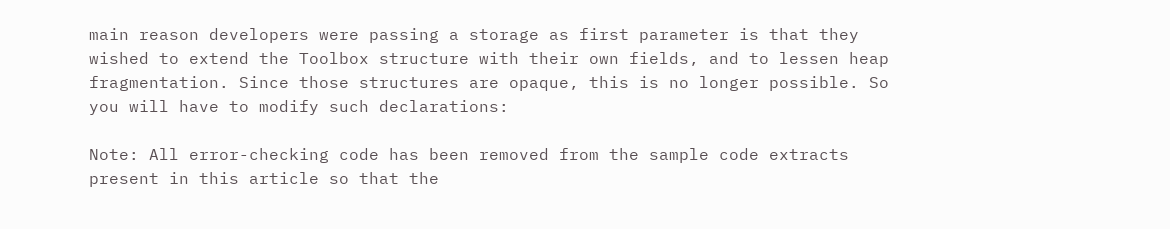main reason developers were passing a storage as first parameter is that they wished to extend the Toolbox structure with their own fields, and to lessen heap fragmentation. Since those structures are opaque, this is no longer possible. So you will have to modify such declarations:

Note: All error-checking code has been removed from the sample code extracts present in this article so that the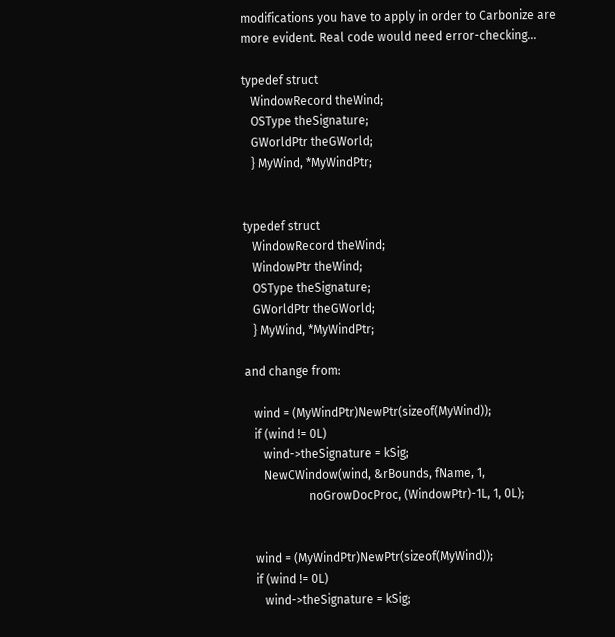modifications you have to apply in order to Carbonize are more evident. Real code would need error-checking...

typedef struct
   WindowRecord theWind;
   OSType theSignature;
   GWorldPtr theGWorld;
   } MyWind, *MyWindPtr;


typedef struct
   WindowRecord theWind;
   WindowPtr theWind;
   OSType theSignature;
   GWorldPtr theGWorld;
   } MyWind, *MyWindPtr;

and change from:

   wind = (MyWindPtr)NewPtr(sizeof(MyWind));
   if (wind != 0L)
      wind->theSignature = kSig;
      NewCWindow(wind, &rBounds, fName, 1,
                     noGrowDocProc, (WindowPtr)-1L, 1, 0L);


   wind = (MyWindPtr)NewPtr(sizeof(MyWind));
   if (wind != 0L)
      wind->theSignature = kSig;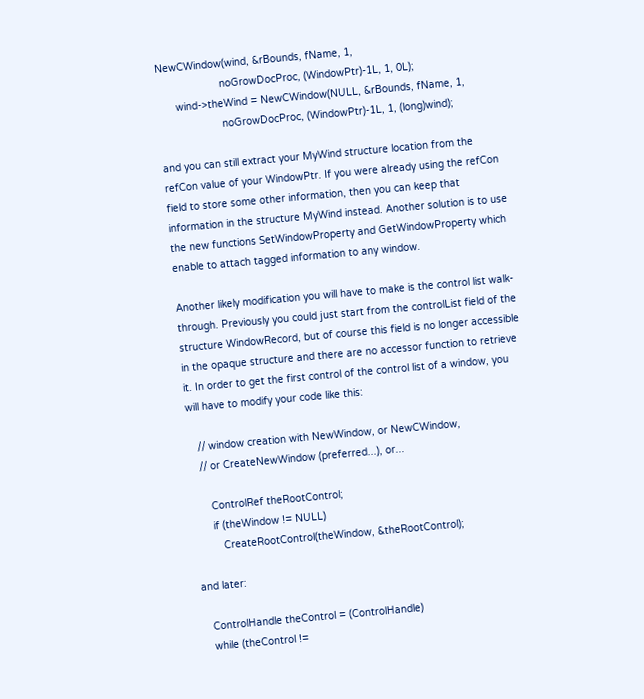NewCWindow(wind, &rBounds, fName, 1,
                     noGrowDocProc, (WindowPtr)-1L, 1, 0L);
      wind->theWind = NewCWindow(NULL, &rBounds, fName, 1,
                     noGrowDocProc, (WindowPtr)-1L, 1, (long)wind);

and you can still extract your MyWind structure location from the refCon value of your WindowPtr. If you were already using the refCon field to store some other information, then you can keep that information in the structure MyWind instead. Another solution is to use the new functions SetWindowProperty and GetWindowProperty which enable to attach tagged information to any window.

Another likely modification you will have to make is the control list walk-through. Previously you could just start from the controlList field of the structure WindowRecord, but of course this field is no longer accessible in the opaque structure and there are no accessor function to retrieve it. In order to get the first control of the control list of a window, you will have to modify your code like this:

   // window creation with NewWindow, or NewCWindow,
   // or CreateNewWindow (preferred...), or...

      ControlRef theRootControl;
      if (theWindow != NULL)
         CreateRootControl(theWindow, &theRootControl);

and later:

   ControlHandle theControl = (ControlHandle)
   while (theControl !=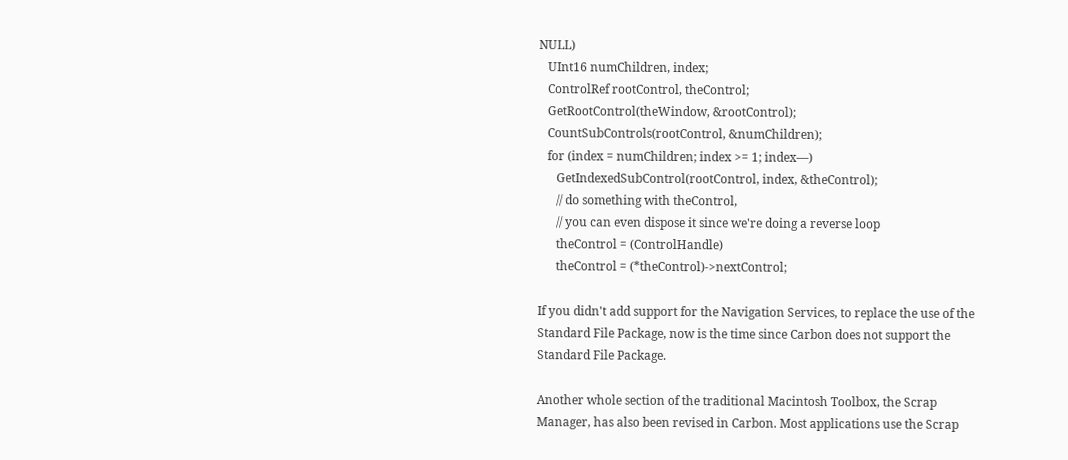NULL)
   UInt16 numChildren, index;
   ControlRef rootControl, theControl;
   GetRootControl(theWindow, &rootControl);
   CountSubControls(rootControl, &numChildren);
   for (index = numChildren; index >= 1; index—)
      GetIndexedSubControl(rootControl, index, &theControl);
      // do something with theControl,
      // you can even dispose it since we're doing a reverse loop
      theControl = (ControlHandle)
      theControl = (*theControl)->nextControl;

If you didn't add support for the Navigation Services, to replace the use of the Standard File Package, now is the time since Carbon does not support the Standard File Package.

Another whole section of the traditional Macintosh Toolbox, the Scrap Manager, has also been revised in Carbon. Most applications use the Scrap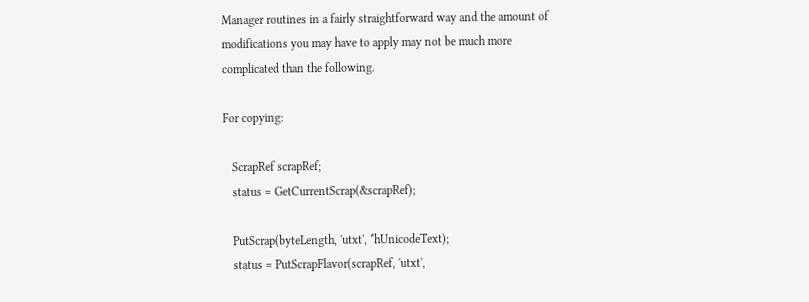Manager routines in a fairly straightforward way and the amount of modifications you may have to apply may not be much more complicated than the following.

For copying:

   ScrapRef scrapRef;
   status = GetCurrentScrap(&scrapRef);

   PutScrap(byteLength, 'utxt', *hUnicodeText);
   status = PutScrapFlavor(scrapRef, 'utxt',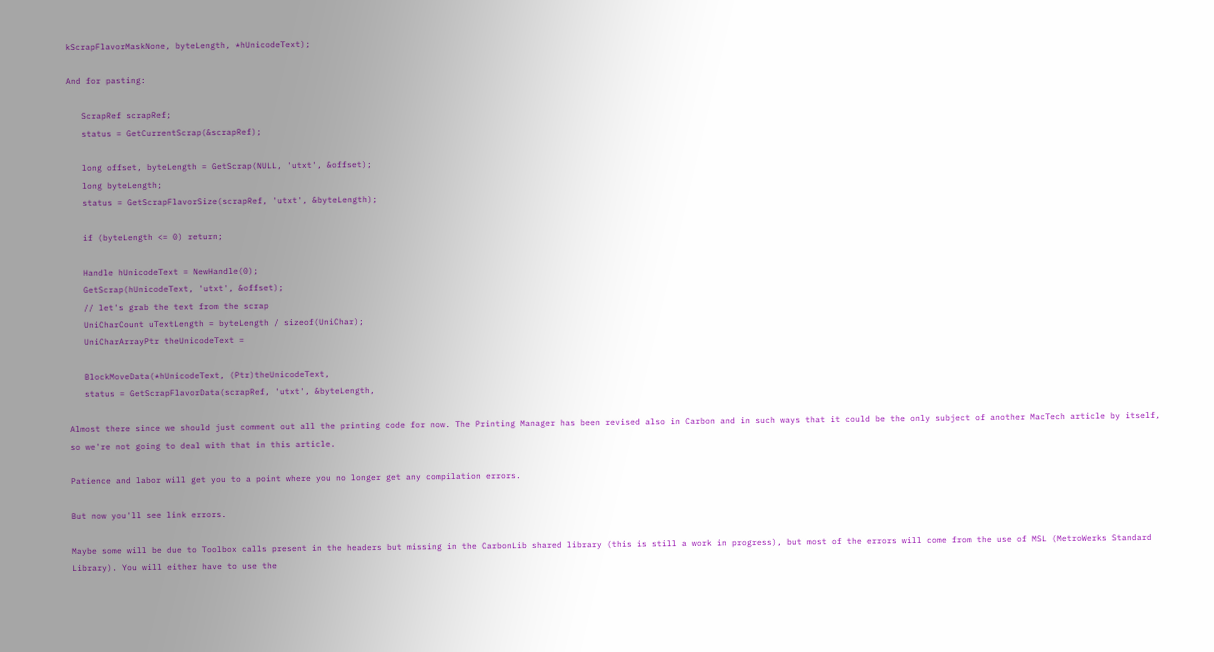kScrapFlavorMaskNone, byteLength, *hUnicodeText);

And for pasting:

   ScrapRef scrapRef;
   status = GetCurrentScrap(&scrapRef);

   long offset, byteLength = GetScrap(NULL, 'utxt', &offset);
   long byteLength;
   status = GetScrapFlavorSize(scrapRef, 'utxt', &byteLength);

   if (byteLength <= 0) return;

   Handle hUnicodeText = NewHandle(0);
   GetScrap(hUnicodeText, 'utxt', &offset);
   // let's grab the text from the scrap
   UniCharCount uTextLength = byteLength / sizeof(UniChar);
   UniCharArrayPtr theUnicodeText =

   BlockMoveData(*hUnicodeText, (Ptr)theUnicodeText,
   status = GetScrapFlavorData(scrapRef, 'utxt', &byteLength,

Almost there since we should just comment out all the printing code for now. The Printing Manager has been revised also in Carbon and in such ways that it could be the only subject of another MacTech article by itself, so we're not going to deal with that in this article.

Patience and labor will get you to a point where you no longer get any compilation errors.

But now you'll see link errors.

Maybe some will be due to Toolbox calls present in the headers but missing in the CarbonLib shared library (this is still a work in progress), but most of the errors will come from the use of MSL (MetroWerks Standard Library). You will either have to use the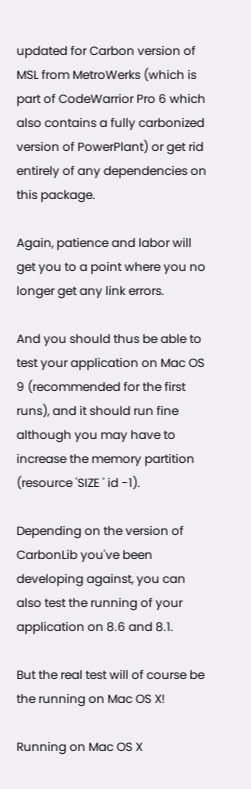updated for Carbon version of MSL from MetroWerks (which is part of CodeWarrior Pro 6 which also contains a fully carbonized version of PowerPlant) or get rid entirely of any dependencies on this package.

Again, patience and labor will get you to a point where you no longer get any link errors.

And you should thus be able to test your application on Mac OS 9 (recommended for the first runs), and it should run fine although you may have to increase the memory partition (resource 'SIZE ' id -1).

Depending on the version of CarbonLib you've been developing against, you can also test the running of your application on 8.6 and 8.1.

But the real test will of course be the running on Mac OS X!

Running on Mac OS X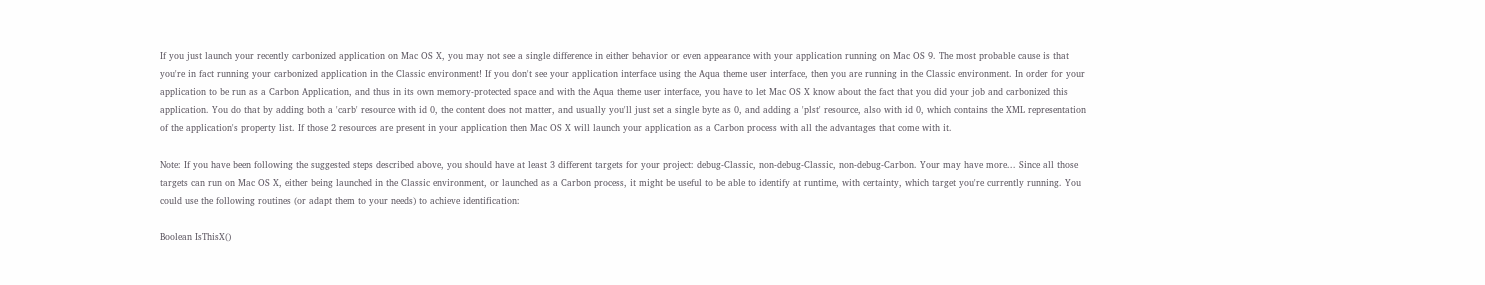If you just launch your recently carbonized application on Mac OS X, you may not see a single difference in either behavior or even appearance with your application running on Mac OS 9. The most probable cause is that you're in fact running your carbonized application in the Classic environment! If you don't see your application interface using the Aqua theme user interface, then you are running in the Classic environment. In order for your application to be run as a Carbon Application, and thus in its own memory-protected space and with the Aqua theme user interface, you have to let Mac OS X know about the fact that you did your job and carbonized this application. You do that by adding both a 'carb' resource with id 0, the content does not matter, and usually you'll just set a single byte as 0, and adding a 'plst' resource, also with id 0, which contains the XML representation of the application's property list. If those 2 resources are present in your application then Mac OS X will launch your application as a Carbon process with all the advantages that come with it.

Note: If you have been following the suggested steps described above, you should have at least 3 different targets for your project: debug-Classic, non-debug-Classic, non-debug-Carbon. Your may have more... Since all those targets can run on Mac OS X, either being launched in the Classic environment, or launched as a Carbon process, it might be useful to be able to identify at runtime, with certainty, which target you're currently running. You could use the following routines (or adapt them to your needs) to achieve identification:

Boolean IsThisX()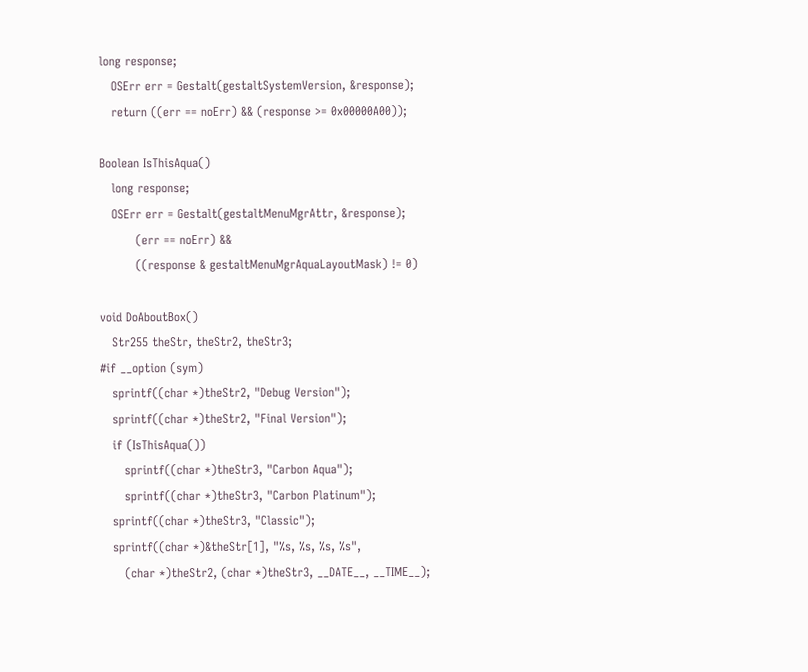long response;
   OSErr err = Gestalt(gestaltSystemVersion, &response);
   return ((err == noErr) && (response >= 0x00000A00));

Boolean IsThisAqua()
   long response;
   OSErr err = Gestalt(gestaltMenuMgrAttr, &response);
         (err == noErr) &&
         ((response & gestaltMenuMgrAquaLayoutMask) != 0)

void DoAboutBox()
   Str255 theStr, theStr2, theStr3;
#if __option (sym)
   sprintf((char *)theStr2, "Debug Version");
   sprintf((char *)theStr2, "Final Version");
   if (IsThisAqua())
      sprintf((char *)theStr3, "Carbon Aqua");
      sprintf((char *)theStr3, "Carbon Platinum");
   sprintf((char *)theStr3, "Classic");
   sprintf((char *)&theStr[1], "%s, %s, %s, %s",
      (char *)theStr2, (char *)theStr3, __DATE__, __TIME__);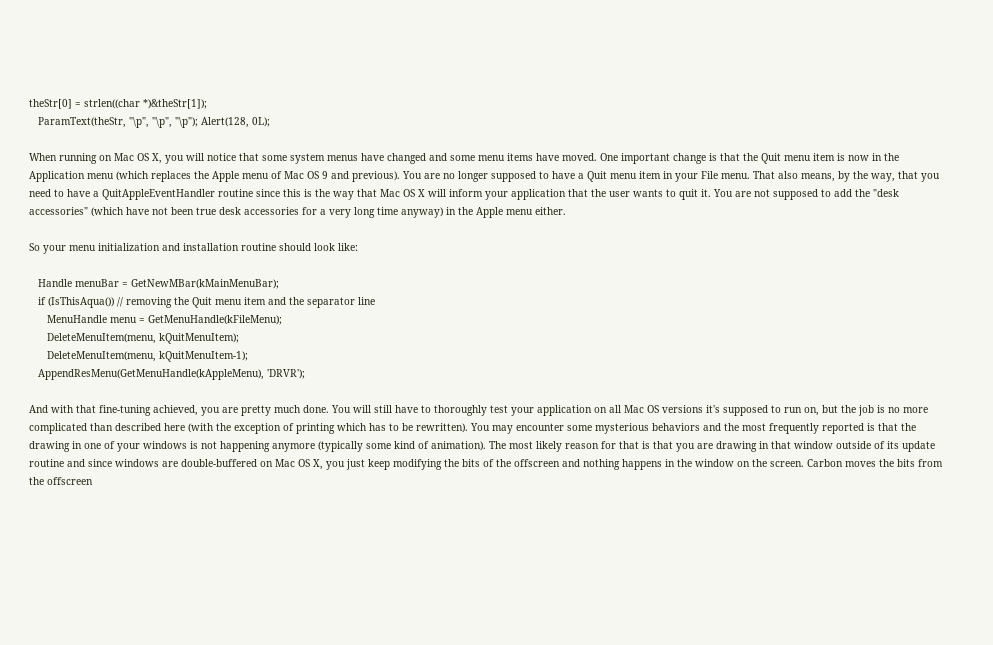theStr[0] = strlen((char *)&theStr[1]);
   ParamText(theStr, "\p", "\p", "\p"); Alert(128, 0L);

When running on Mac OS X, you will notice that some system menus have changed and some menu items have moved. One important change is that the Quit menu item is now in the Application menu (which replaces the Apple menu of Mac OS 9 and previous). You are no longer supposed to have a Quit menu item in your File menu. That also means, by the way, that you need to have a QuitAppleEventHandler routine since this is the way that Mac OS X will inform your application that the user wants to quit it. You are not supposed to add the "desk accessories" (which have not been true desk accessories for a very long time anyway) in the Apple menu either.

So your menu initialization and installation routine should look like:

   Handle menuBar = GetNewMBar(kMainMenuBar);
   if (IsThisAqua()) // removing the Quit menu item and the separator line
      MenuHandle menu = GetMenuHandle(kFileMenu);
      DeleteMenuItem(menu, kQuitMenuItem);
      DeleteMenuItem(menu, kQuitMenuItem-1);
   AppendResMenu(GetMenuHandle(kAppleMenu), 'DRVR');

And with that fine-tuning achieved, you are pretty much done. You will still have to thoroughly test your application on all Mac OS versions it's supposed to run on, but the job is no more complicated than described here (with the exception of printing which has to be rewritten). You may encounter some mysterious behaviors and the most frequently reported is that the drawing in one of your windows is not happening anymore (typically some kind of animation). The most likely reason for that is that you are drawing in that window outside of its update routine and since windows are double-buffered on Mac OS X, you just keep modifying the bits of the offscreen and nothing happens in the window on the screen. Carbon moves the bits from the offscreen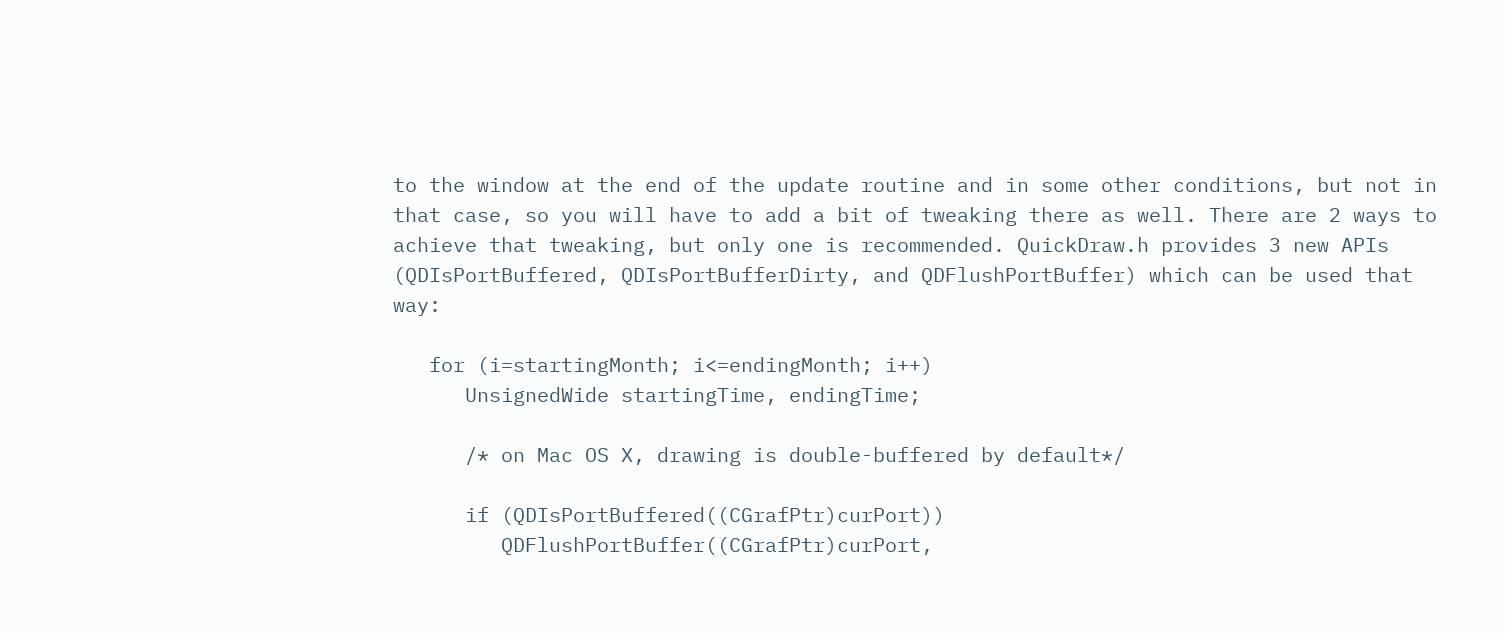to the window at the end of the update routine and in some other conditions, but not in that case, so you will have to add a bit of tweaking there as well. There are 2 ways to achieve that tweaking, but only one is recommended. QuickDraw.h provides 3 new APIs (QDIsPortBuffered, QDIsPortBufferDirty, and QDFlushPortBuffer) which can be used that way:

   for (i=startingMonth; i<=endingMonth; i++)
      UnsignedWide startingTime, endingTime;

      /* on Mac OS X, drawing is double-buffered by default*/

      if (QDIsPortBuffered((CGrafPtr)curPort))
         QDFlushPortBuffer((CGrafPtr)curPort,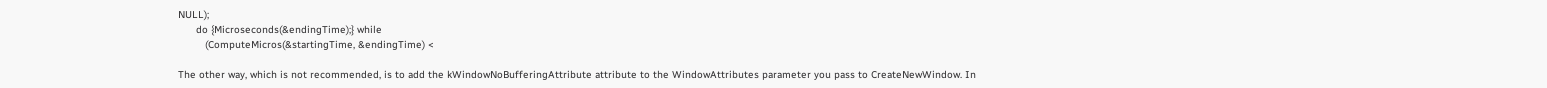NULL);
      do {Microseconds(&endingTime);} while
         (ComputeMicros(&startingTime, &endingTime) <

The other way, which is not recommended, is to add the kWindowNoBufferingAttribute attribute to the WindowAttributes parameter you pass to CreateNewWindow. In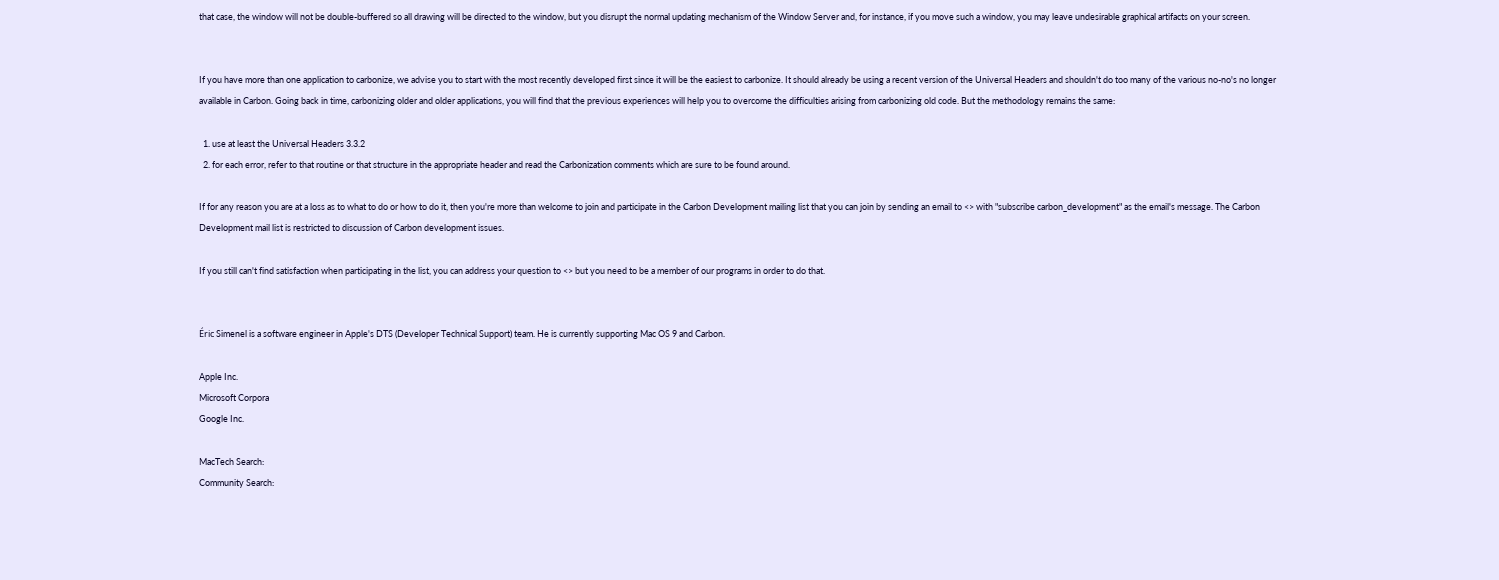that case, the window will not be double-buffered so all drawing will be directed to the window, but you disrupt the normal updating mechanism of the Window Server and, for instance, if you move such a window, you may leave undesirable graphical artifacts on your screen.


If you have more than one application to carbonize, we advise you to start with the most recently developed first since it will be the easiest to carbonize. It should already be using a recent version of the Universal Headers and shouldn't do too many of the various no-no's no longer available in Carbon. Going back in time, carbonizing older and older applications, you will find that the previous experiences will help you to overcome the difficulties arising from carbonizing old code. But the methodology remains the same:

  1. use at least the Universal Headers 3.3.2
  2. for each error, refer to that routine or that structure in the appropriate header and read the Carbonization comments which are sure to be found around.

If for any reason you are at a loss as to what to do or how to do it, then you're more than welcome to join and participate in the Carbon Development mailing list that you can join by sending an email to <> with "subscribe carbon_development" as the email's message. The Carbon Development mail list is restricted to discussion of Carbon development issues.

If you still can't find satisfaction when participating in the list, you can address your question to <> but you need to be a member of our programs in order to do that.


Éric Simenel is a software engineer in Apple's DTS (Developer Technical Support) team. He is currently supporting Mac OS 9 and Carbon.

Apple Inc.
Microsoft Corpora
Google Inc.

MacTech Search:
Community Search: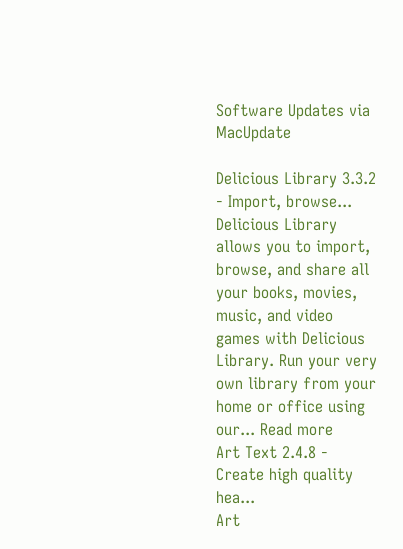Software Updates via MacUpdate

Delicious Library 3.3.2 - Import, browse...
Delicious Library allows you to import, browse, and share all your books, movies, music, and video games with Delicious Library. Run your very own library from your home or office using our... Read more
Art Text 2.4.8 - Create high quality hea...
Art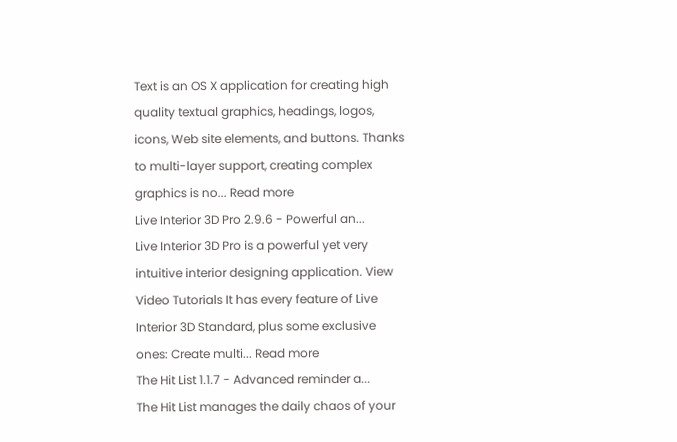Text is an OS X application for creating high quality textual graphics, headings, logos, icons, Web site elements, and buttons. Thanks to multi-layer support, creating complex graphics is no... Read more
Live Interior 3D Pro 2.9.6 - Powerful an...
Live Interior 3D Pro is a powerful yet very intuitive interior designing application. View Video Tutorials It has every feature of Live Interior 3D Standard, plus some exclusive ones: Create multi... Read more
The Hit List 1.1.7 - Advanced reminder a...
The Hit List manages the daily chaos of your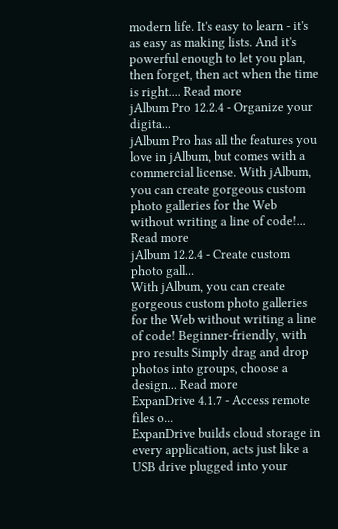modern life. It's easy to learn - it's as easy as making lists. And it's powerful enough to let you plan, then forget, then act when the time is right.... Read more
jAlbum Pro 12.2.4 - Organize your digita...
jAlbum Pro has all the features you love in jAlbum, but comes with a commercial license. With jAlbum, you can create gorgeous custom photo galleries for the Web without writing a line of code!... Read more
jAlbum 12.2.4 - Create custom photo gall...
With jAlbum, you can create gorgeous custom photo galleries for the Web without writing a line of code! Beginner-friendly, with pro results Simply drag and drop photos into groups, choose a design... Read more
ExpanDrive 4.1.7 - Access remote files o...
ExpanDrive builds cloud storage in every application, acts just like a USB drive plugged into your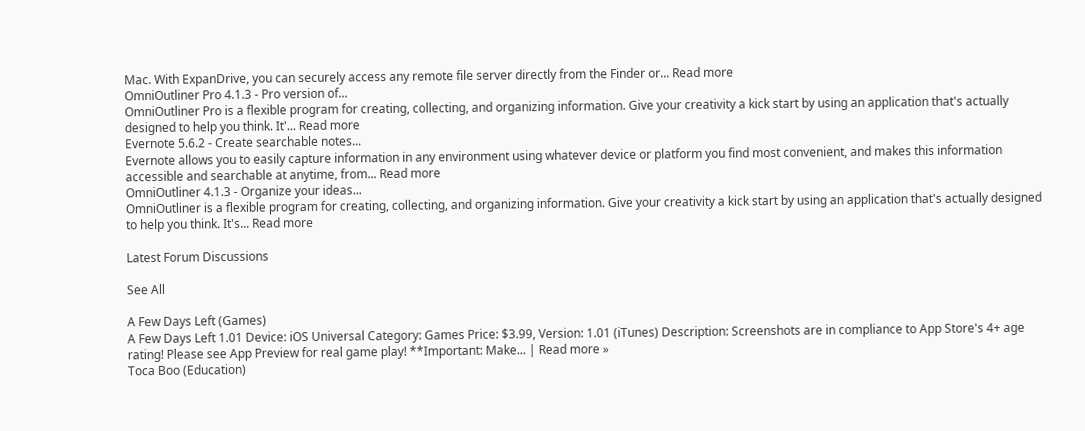Mac. With ExpanDrive, you can securely access any remote file server directly from the Finder or... Read more
OmniOutliner Pro 4.1.3 - Pro version of...
OmniOutliner Pro is a flexible program for creating, collecting, and organizing information. Give your creativity a kick start by using an application that's actually designed to help you think. It'... Read more
Evernote 5.6.2 - Create searchable notes...
Evernote allows you to easily capture information in any environment using whatever device or platform you find most convenient, and makes this information accessible and searchable at anytime, from... Read more
OmniOutliner 4.1.3 - Organize your ideas...
OmniOutliner is a flexible program for creating, collecting, and organizing information. Give your creativity a kick start by using an application that's actually designed to help you think. It's... Read more

Latest Forum Discussions

See All

A Few Days Left (Games)
A Few Days Left 1.01 Device: iOS Universal Category: Games Price: $3.99, Version: 1.01 (iTunes) Description: Screenshots are in compliance to App Store's 4+ age rating! Please see App Preview for real game play! **Important: Make... | Read more »
Toca Boo (Education)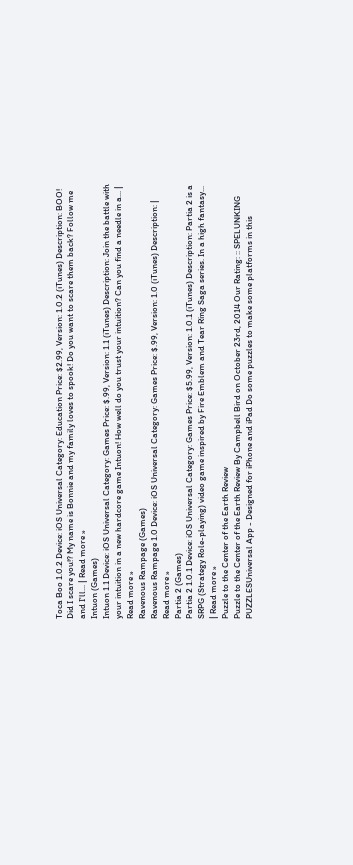Toca Boo 1.0.2 Device: iOS Universal Category: Education Price: $2.99, Version: 1.0.2 (iTunes) Description: BOO! Did I scare you!? My name is Bonnie and my family loves to spook! Do you want to scare them back? Follow me and I'll... | Read more »
Intuon (Games)
Intuon 1.1 Device: iOS Universal Category: Games Price: $.99, Version: 1.1 (iTunes) Description: Join the battle with your intuition in a new hardcore game Intuon! How well do you trust your intuition? Can you find a needle in a... | Read more »
Ravenous Rampage (Games)
Ravenous Rampage 1.0 Device: iOS Universal Category: Games Price: $.99, Version: 1.0 (iTunes) Description: | Read more »
Partia 2 (Games)
Partia 2 1.0.1 Device: iOS Universal Category: Games Price: $5.99, Version: 1.0.1 (iTunes) Description: Partia 2 is a SRPG (Strategy Role-playing) video game inspired by Fire Emblem and Tear Ring Saga series. In a high fantasy... | Read more »
Puzzle to the Center of the Earth Review
Puzzle to the Center of the Earth Review By Campbell Bird on October 23rd, 2014 Our Rating: :: SPELUNKING PUZZLESUniversal App - Designed for iPhone and iPad Do some puzzles to make some platforms in this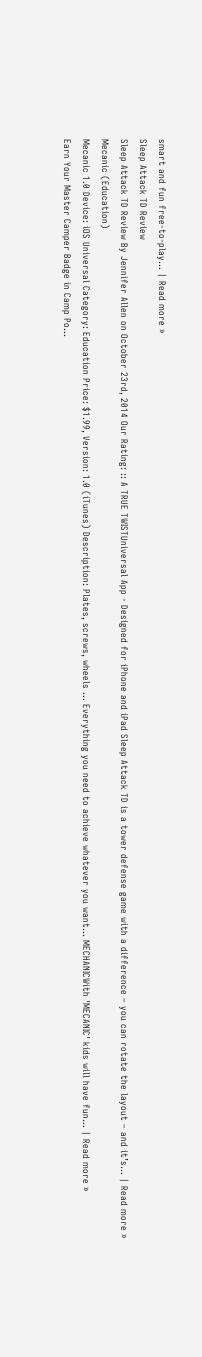smart and fun free-to-play... | Read more »
Sleep Attack TD Review
Sleep Attack TD Review By Jennifer Allen on October 23rd, 2014 Our Rating: :: A TRUE TWISTUniversal App - Designed for iPhone and iPad Sleep Attack TD is a tower defense game with a difference – you can rotate the layout – and it’s... | Read more »
Mecanic (Education)
Mecanic 1.0 Device: iOS Universal Category: Education Price: $1.99, Version: 1.0 (iTunes) Description: Plates, screws, wheels ... Everything you need to achieve whatever you want... MECHANICWith 'MECANIC' kids will have fun... | Read more »
Earn Your Master Camper Badge in Camp Po...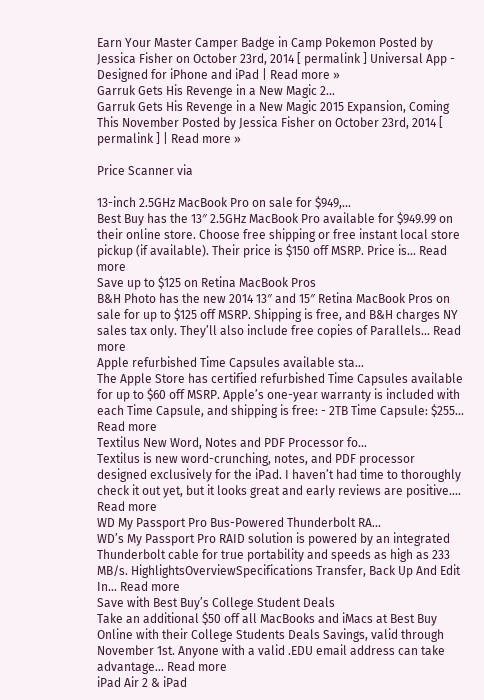Earn Your Master Camper Badge in Camp Pokemon Posted by Jessica Fisher on October 23rd, 2014 [ permalink ] Universal App - Designed for iPhone and iPad | Read more »
Garruk Gets His Revenge in a New Magic 2...
Garruk Gets His Revenge in a New Magic 2015 Expansion, Coming This November Posted by Jessica Fisher on October 23rd, 2014 [ permalink ] | Read more »

Price Scanner via

13-inch 2.5GHz MacBook Pro on sale for $949,...
Best Buy has the 13″ 2.5GHz MacBook Pro available for $949.99 on their online store. Choose free shipping or free instant local store pickup (if available). Their price is $150 off MSRP. Price is... Read more
Save up to $125 on Retina MacBook Pros
B&H Photo has the new 2014 13″ and 15″ Retina MacBook Pros on sale for up to $125 off MSRP. Shipping is free, and B&H charges NY sales tax only. They’ll also include free copies of Parallels... Read more
Apple refurbished Time Capsules available sta...
The Apple Store has certified refurbished Time Capsules available for up to $60 off MSRP. Apple’s one-year warranty is included with each Time Capsule, and shipping is free: - 2TB Time Capsule: $255... Read more
Textilus New Word, Notes and PDF Processor fo...
Textilus is new word-crunching, notes, and PDF processor designed exclusively for the iPad. I haven’t had time to thoroughly check it out yet, but it looks great and early reviews are positive.... Read more
WD My Passport Pro Bus-Powered Thunderbolt RA...
WD’s My Passport Pro RAID solution is powered by an integrated Thunderbolt cable for true portability and speeds as high as 233 MB/s. HighlightsOverviewSpecifications Transfer, Back Up And Edit In... Read more
Save with Best Buy’s College Student Deals
Take an additional $50 off all MacBooks and iMacs at Best Buy Online with their College Students Deals Savings, valid through November 1st. Anyone with a valid .EDU email address can take advantage... Read more
iPad Air 2 & iPad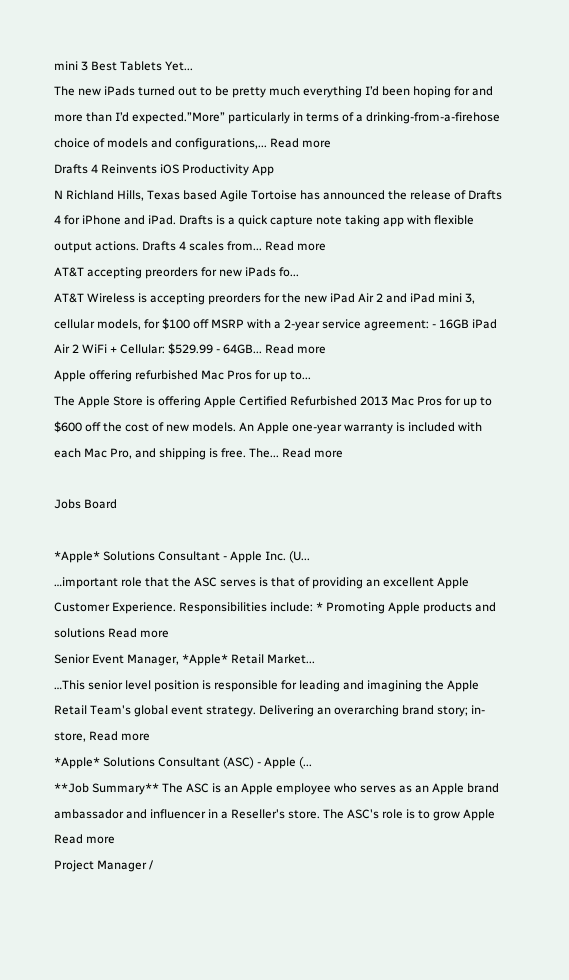mini 3 Best Tablets Yet...
The new iPads turned out to be pretty much everything I’d been hoping for and more than I’d expected.”More” particularly in terms of a drinking-from-a-firehose choice of models and configurations,... Read more
Drafts 4 Reinvents iOS Productivity App
N Richland Hills, Texas based Agile Tortoise has announced the release of Drafts 4 for iPhone and iPad. Drafts is a quick capture note taking app with flexible output actions. Drafts 4 scales from... Read more
AT&T accepting preorders for new iPads fo...
AT&T Wireless is accepting preorders for the new iPad Air 2 and iPad mini 3, cellular models, for $100 off MSRP with a 2-year service agreement: - 16GB iPad Air 2 WiFi + Cellular: $529.99 - 64GB... Read more
Apple offering refurbished Mac Pros for up to...
The Apple Store is offering Apple Certified Refurbished 2013 Mac Pros for up to $600 off the cost of new models. An Apple one-year warranty is included with each Mac Pro, and shipping is free. The... Read more

Jobs Board

*Apple* Solutions Consultant - Apple Inc. (U...
…important role that the ASC serves is that of providing an excellent Apple Customer Experience. Responsibilities include: * Promoting Apple products and solutions Read more
Senior Event Manager, *Apple* Retail Market...
…This senior level position is responsible for leading and imagining the Apple Retail Team's global event strategy. Delivering an overarching brand story; in-store, Read more
*Apple* Solutions Consultant (ASC) - Apple (...
**Job Summary** The ASC is an Apple employee who serves as an Apple brand ambassador and influencer in a Reseller's store. The ASC's role is to grow Apple Read more
Project Manager /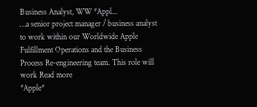Business Analyst, WW *Appl...
…a senior project manager / business analyst to work within our Worldwide Apple Fulfillment Operations and the Business Process Re-engineering team. This role will work Read more
*Apple*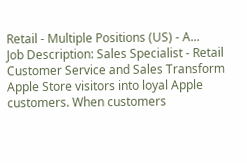Retail - Multiple Positions (US) - A...
Job Description: Sales Specialist - Retail Customer Service and Sales Transform Apple Store visitors into loyal Apple customers. When customers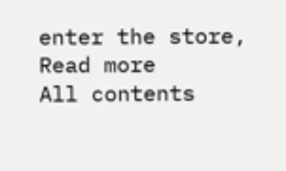enter the store, Read more
All contents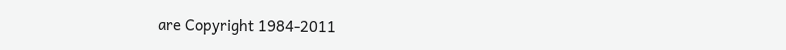are Copyright 1984-2011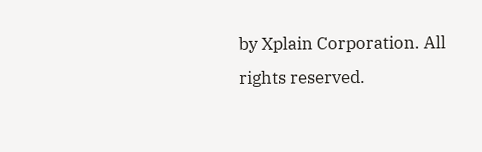by Xplain Corporation. All rights reserved.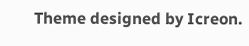Theme designed by Icreon.